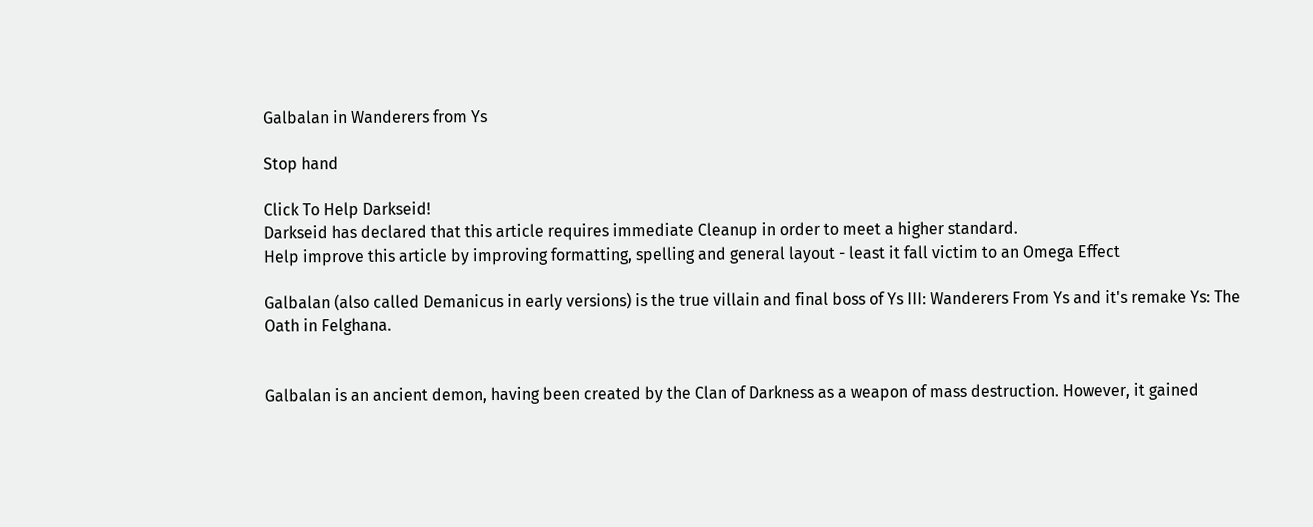Galbalan in Wanderers from Ys

Stop hand

Click To Help Darkseid!
Darkseid has declared that this article requires immediate Cleanup in order to meet a higher standard.
Help improve this article by improving formatting, spelling and general layout - least it fall victim to an Omega Effect

Galbalan (also called Demanicus in early versions) is the true villain and final boss of Ys III: Wanderers From Ys and it's remake Ys: The Oath in Felghana.


Galbalan is an ancient demon, having been created by the Clan of Darkness as a weapon of mass destruction. However, it gained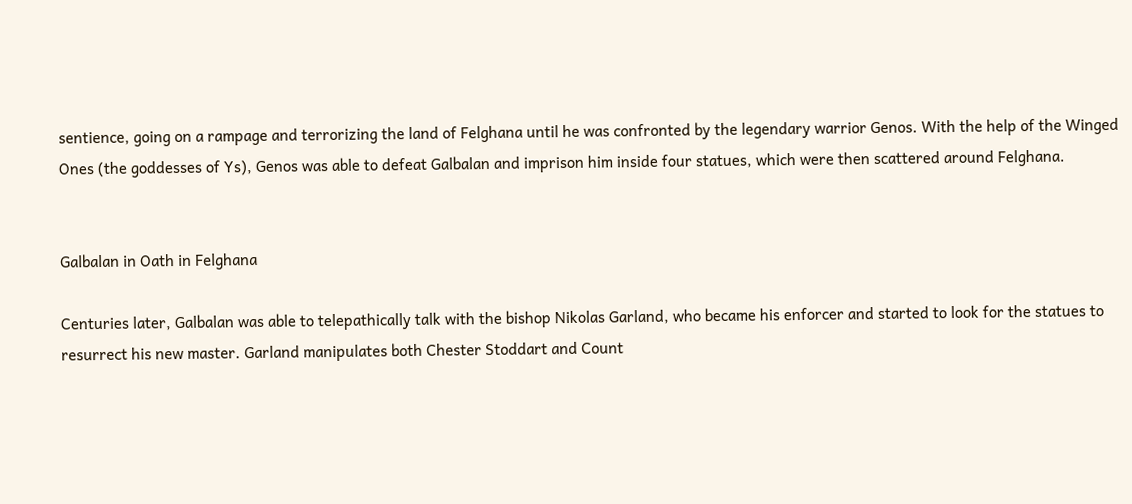sentience, going on a rampage and terrorizing the land of Felghana until he was confronted by the legendary warrior Genos. With the help of the Winged Ones (the goddesses of Ys), Genos was able to defeat Galbalan and imprison him inside four statues, which were then scattered around Felghana.


Galbalan in Oath in Felghana

Centuries later, Galbalan was able to telepathically talk with the bishop Nikolas Garland, who became his enforcer and started to look for the statues to resurrect his new master. Garland manipulates both Chester Stoddart and Count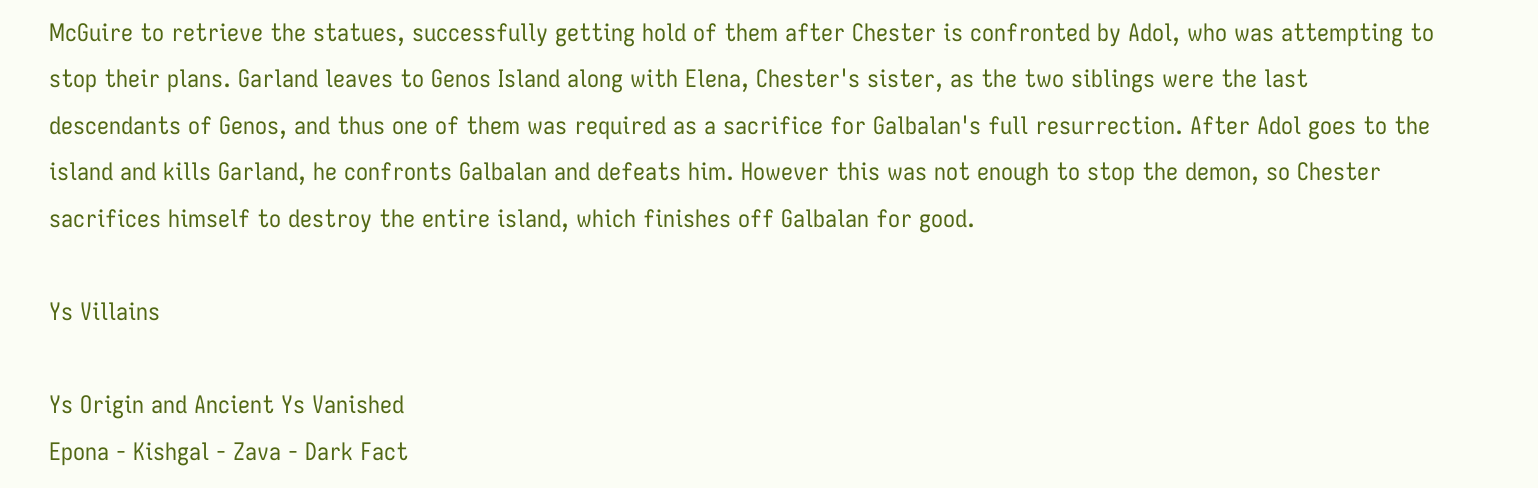McGuire to retrieve the statues, successfully getting hold of them after Chester is confronted by Adol, who was attempting to stop their plans. Garland leaves to Genos Island along with Elena, Chester's sister, as the two siblings were the last descendants of Genos, and thus one of them was required as a sacrifice for Galbalan's full resurrection. After Adol goes to the island and kills Garland, he confronts Galbalan and defeats him. However this was not enough to stop the demon, so Chester sacrifices himself to destroy the entire island, which finishes off Galbalan for good.

Ys Villains

Ys Origin and Ancient Ys Vanished
Epona - Kishgal - Zava - Dark Fact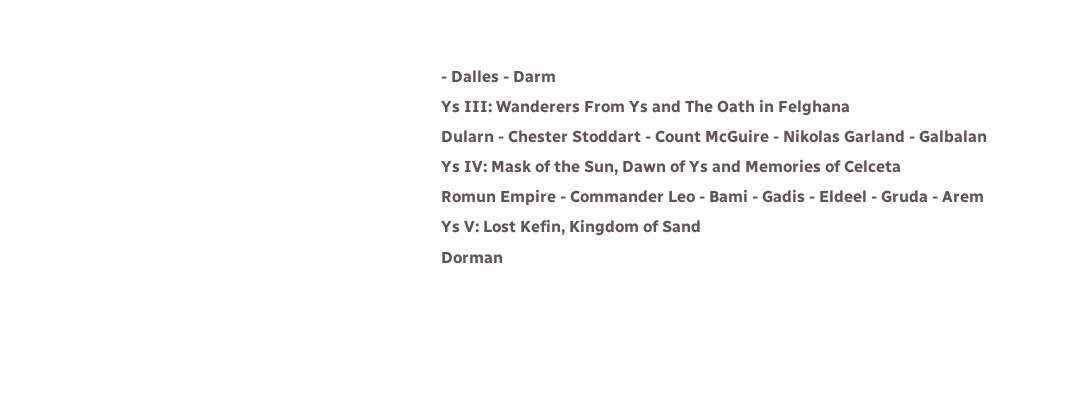- Dalles - Darm
Ys III: Wanderers From Ys and The Oath in Felghana
Dularn - Chester Stoddart - Count McGuire - Nikolas Garland - Galbalan
Ys IV: Mask of the Sun, Dawn of Ys and Memories of Celceta
Romun Empire - Commander Leo - Bami - Gadis - Eldeel - Gruda - Arem
Ys V: Lost Kefin, Kingdom of Sand
Dorman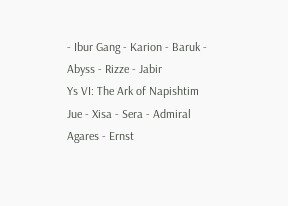- Ibur Gang - Karion - Baruk - Abyss - Rizze - Jabir
Ys VI: The Ark of Napishtim
Jue - Xisa - Sera - Admiral Agares - Ernst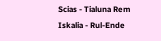Scias - Tialuna Rem Iskalia - Rul-Ende